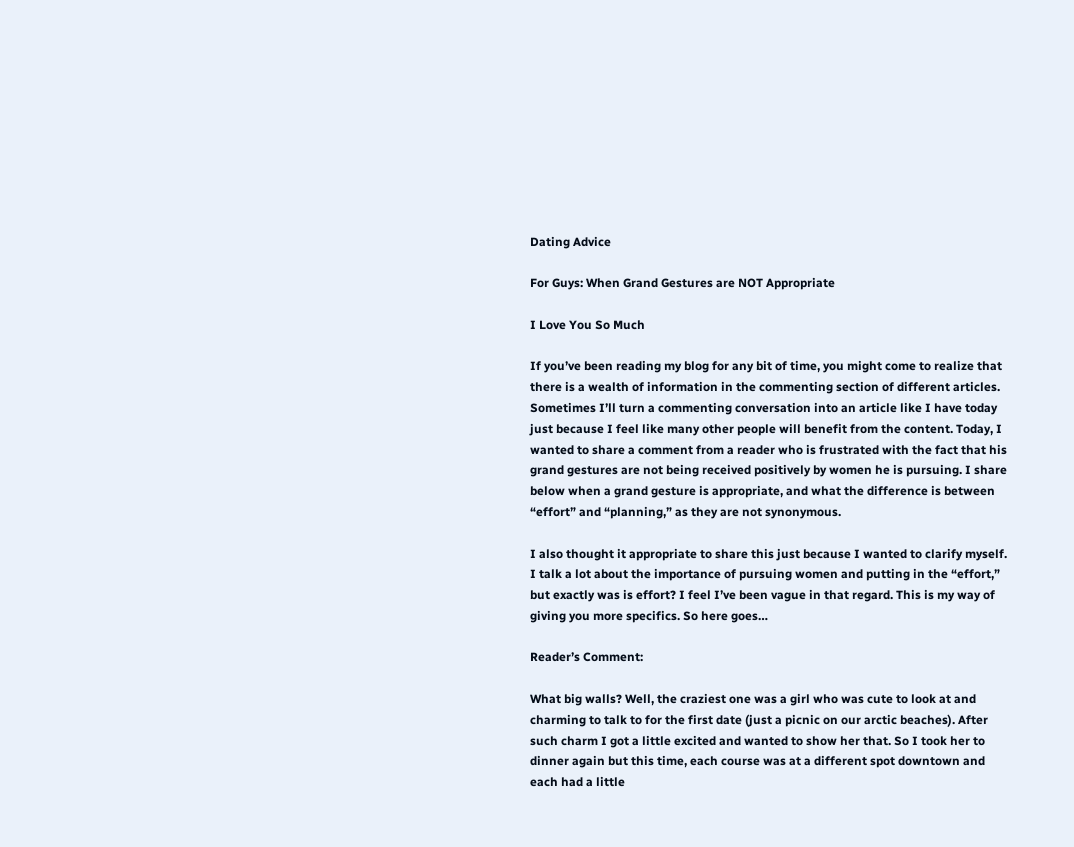Dating Advice

For Guys: When Grand Gestures are NOT Appropriate

I Love You So Much

If you’ve been reading my blog for any bit of time, you might come to realize that there is a wealth of information in the commenting section of different articles. Sometimes I’ll turn a commenting conversation into an article like I have today just because I feel like many other people will benefit from the content. Today, I wanted to share a comment from a reader who is frustrated with the fact that his grand gestures are not being received positively by women he is pursuing. I share below when a grand gesture is appropriate, and what the difference is between “effort” and “planning,” as they are not synonymous.

I also thought it appropriate to share this just because I wanted to clarify myself. I talk a lot about the importance of pursuing women and putting in the “effort,” but exactly was is effort? I feel I’ve been vague in that regard. This is my way of giving you more specifics. So here goes…

Reader’s Comment:

What big walls? Well, the craziest one was a girl who was cute to look at and charming to talk to for the first date (just a picnic on our arctic beaches). After such charm I got a little excited and wanted to show her that. So I took her to dinner again but this time, each course was at a different spot downtown and each had a little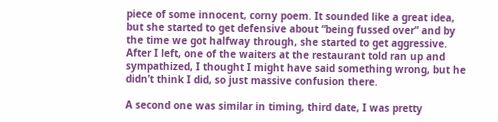piece of some innocent, corny poem. It sounded like a great idea, but she started to get defensive about “being fussed over” and by the time we got halfway through, she started to get aggressive. After I left, one of the waiters at the restaurant told ran up and sympathized, I thought I might have said something wrong, but he didn’t think I did, so just massive confusion there.

A second one was similar in timing, third date, I was pretty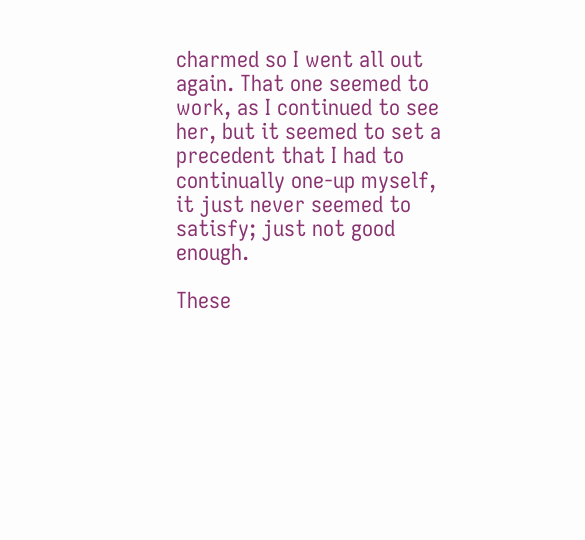charmed so I went all out again. That one seemed to work, as I continued to see her, but it seemed to set a precedent that I had to continually one-up myself, it just never seemed to satisfy; just not good enough.

These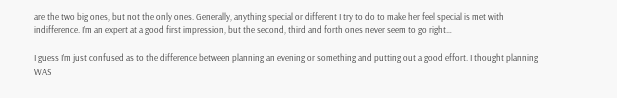are the two big ones, but not the only ones. Generally, anything special or different I try to do to make her feel special is met with indifference. I’m an expert at a good first impression, but the second, third and forth ones never seem to go right…

I guess I’m just confused as to the difference between planning an evening or something and putting out a good effort. I thought planning WAS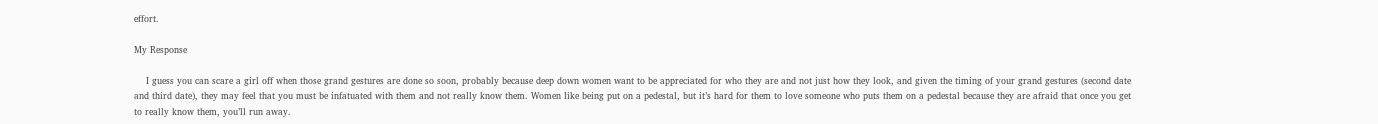effort.

My Response

    I guess you can scare a girl off when those grand gestures are done so soon, probably because deep down women want to be appreciated for who they are and not just how they look, and given the timing of your grand gestures (second date and third date), they may feel that you must be infatuated with them and not really know them. Women like being put on a pedestal, but it’s hard for them to love someone who puts them on a pedestal because they are afraid that once you get to really know them, you’ll run away.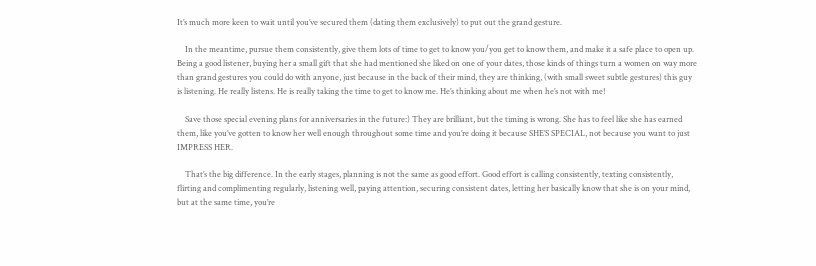It’s much more keen to wait until you’ve secured them (dating them exclusively) to put out the grand gesture.

    In the meantime, pursue them consistently, give them lots of time to get to know you/you get to know them, and make it a safe place to open up. Being a good listener, buying her a small gift that she had mentioned she liked on one of your dates, those kinds of things turn a women on way more than grand gestures you could do with anyone, just because in the back of their mind, they are thinking, (with small sweet subtle gestures) this guy is listening. He really listens. He is really taking the time to get to know me. He’s thinking about me when he’s not with me!

    Save those special evening plans for anniversaries in the future:) They are brilliant, but the timing is wrong. She has to feel like she has earned them, like you’ve gotten to know her well enough throughout some time and you’re doing it because SHE’S SPECIAL, not because you want to just IMPRESS HER.

    That’s the big difference. In the early stages, planning is not the same as good effort. Good effort is calling consistently, texting consistently, flirting and complimenting regularly, listening well, paying attention, securing consistent dates, letting her basically know that she is on your mind, but at the same time, you’re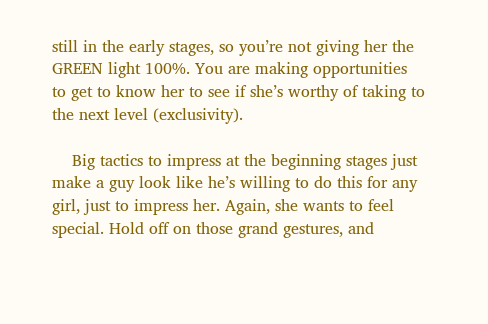still in the early stages, so you’re not giving her the GREEN light 100%. You are making opportunities to get to know her to see if she’s worthy of taking to the next level (exclusivity).

    Big tactics to impress at the beginning stages just make a guy look like he’s willing to do this for any girl, just to impress her. Again, she wants to feel special. Hold off on those grand gestures, and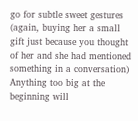go for subtle sweet gestures (again, buying her a small gift just because you thought of her and she had mentioned something in a conversation) Anything too big at the beginning will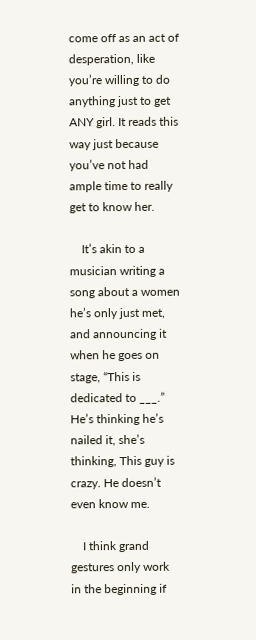come off as an act of desperation, like you’re willing to do anything just to get ANY girl. It reads this way just because you’ve not had ample time to really get to know her.

    It’s akin to a musician writing a song about a women he’s only just met, and announcing it when he goes on stage, “This is dedicated to ___.” He’s thinking he’s nailed it, she’s thinking, This guy is crazy. He doesn’t even know me.

    I think grand gestures only work in the beginning if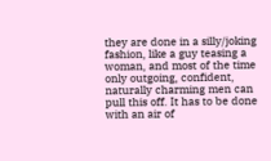they are done in a silly/joking fashion, like a guy teasing a woman, and most of the time only outgoing, confident, naturally charming men can pull this off. It has to be done with an air of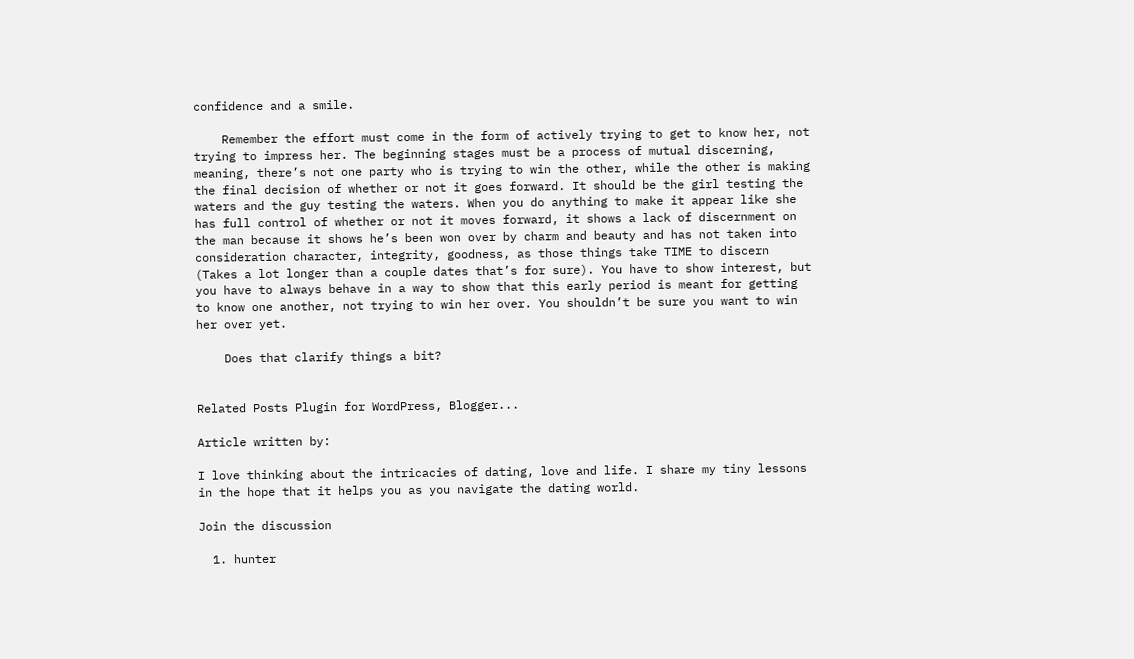confidence and a smile.

    Remember the effort must come in the form of actively trying to get to know her, not trying to impress her. The beginning stages must be a process of mutual discerning, meaning, there’s not one party who is trying to win the other, while the other is making the final decision of whether or not it goes forward. It should be the girl testing the waters and the guy testing the waters. When you do anything to make it appear like she has full control of whether or not it moves forward, it shows a lack of discernment on the man because it shows he’s been won over by charm and beauty and has not taken into consideration character, integrity, goodness, as those things take TIME to discern (Takes a lot longer than a couple dates that’s for sure). You have to show interest, but you have to always behave in a way to show that this early period is meant for getting to know one another, not trying to win her over. You shouldn’t be sure you want to win her over yet.

    Does that clarify things a bit?


Related Posts Plugin for WordPress, Blogger...

Article written by:

I love thinking about the intricacies of dating, love and life. I share my tiny lessons in the hope that it helps you as you navigate the dating world.

Join the discussion

  1. hunter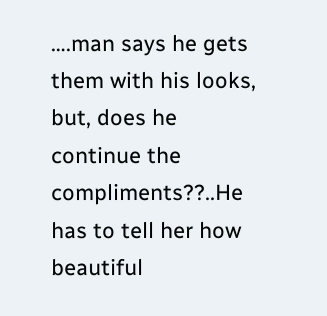….man says he gets them with his looks, but, does he continue the compliments??..He has to tell her how beautiful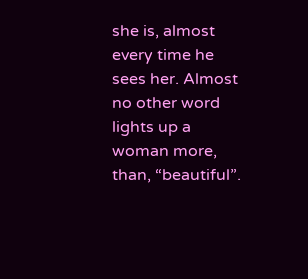she is, almost every time he sees her. Almost no other word lights up a woman more, than, “beautiful”.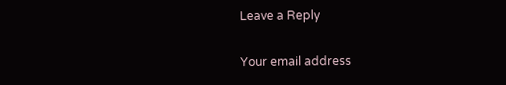Leave a Reply

Your email address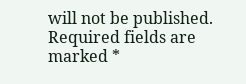will not be published. Required fields are marked *